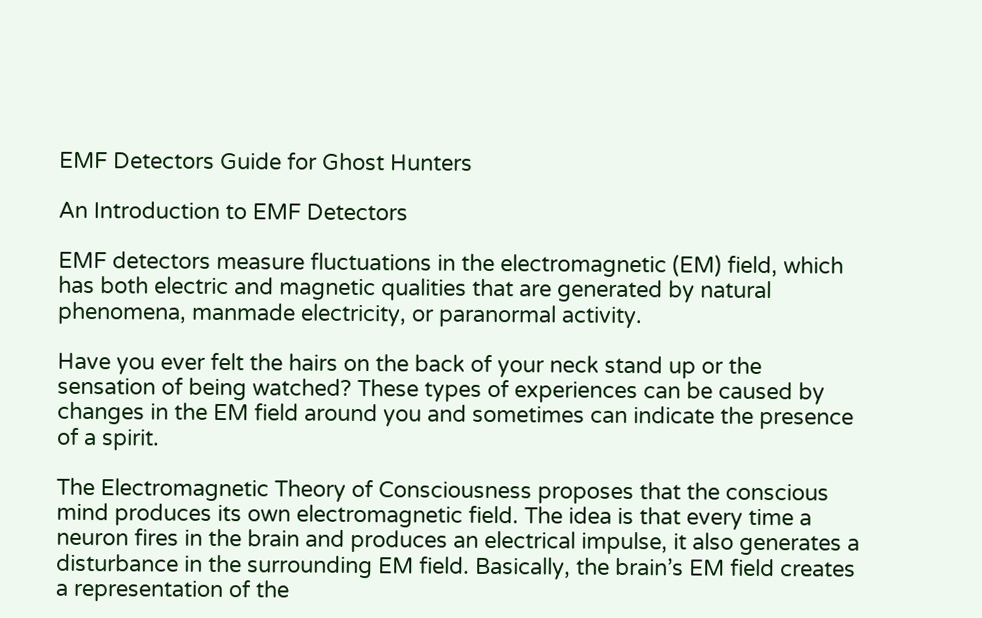EMF Detectors Guide for Ghost Hunters

An Introduction to EMF Detectors

EMF detectors measure fluctuations in the electromagnetic (EM) field, which has both electric and magnetic qualities that are generated by natural phenomena, manmade electricity, or paranormal activity.

Have you ever felt the hairs on the back of your neck stand up or the sensation of being watched? These types of experiences can be caused by changes in the EM field around you and sometimes can indicate the presence of a spirit.

The Electromagnetic Theory of Consciousness proposes that the conscious mind produces its own electromagnetic field. The idea is that every time a neuron fires in the brain and produces an electrical impulse, it also generates a disturbance in the surrounding EM field. Basically, the brain’s EM field creates a representation of the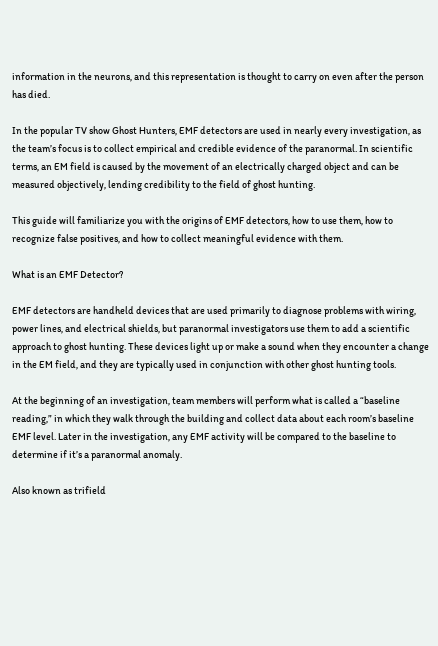information in the neurons, and this representation is thought to carry on even after the person has died.

In the popular TV show Ghost Hunters, EMF detectors are used in nearly every investigation, as the team’s focus is to collect empirical and credible evidence of the paranormal. In scientific terms, an EM field is caused by the movement of an electrically charged object and can be measured objectively, lending credibility to the field of ghost hunting.

This guide will familiarize you with the origins of EMF detectors, how to use them, how to recognize false positives, and how to collect meaningful evidence with them.

What is an EMF Detector?

EMF detectors are handheld devices that are used primarily to diagnose problems with wiring, power lines, and electrical shields, but paranormal investigators use them to add a scientific approach to ghost hunting. These devices light up or make a sound when they encounter a change in the EM field, and they are typically used in conjunction with other ghost hunting tools.

At the beginning of an investigation, team members will perform what is called a “baseline reading,” in which they walk through the building and collect data about each room’s baseline EMF level. Later in the investigation, any EMF activity will be compared to the baseline to determine if it’s a paranormal anomaly.

Also known as trifield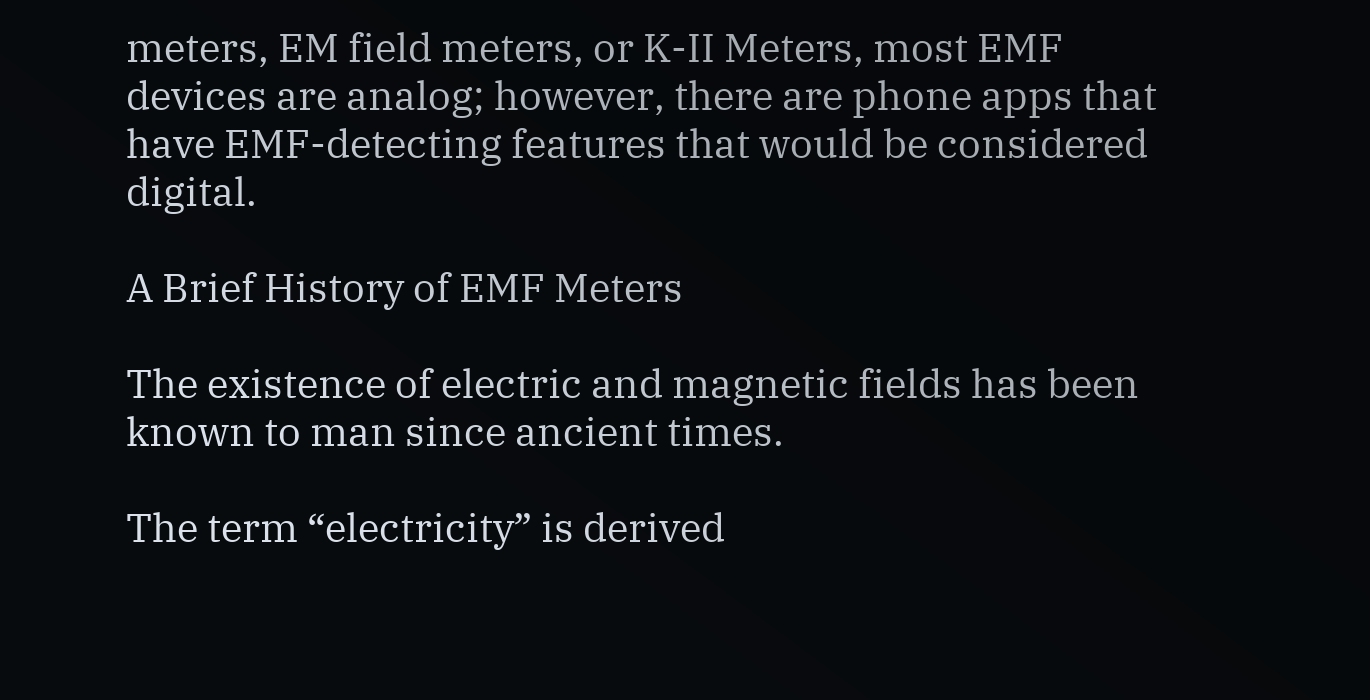meters, EM field meters, or K-II Meters, most EMF devices are analog; however, there are phone apps that have EMF-detecting features that would be considered digital.

A Brief History of EMF Meters

The existence of electric and magnetic fields has been known to man since ancient times.

The term “electricity” is derived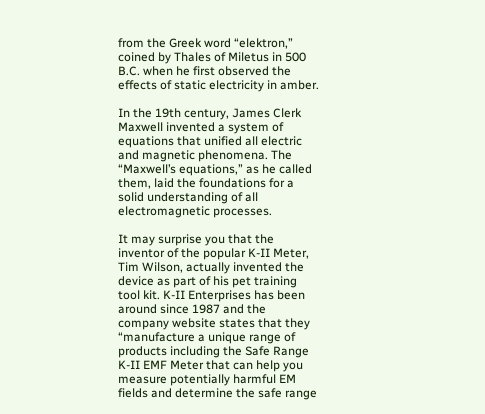from the Greek word “elektron,” coined by Thales of Miletus in 500 B.C. when he first observed the effects of static electricity in amber.

In the 19th century, James Clerk Maxwell invented a system of equations that unified all electric and magnetic phenomena. The “Maxwell’s equations,” as he called them, laid the foundations for a solid understanding of all electromagnetic processes.

It may surprise you that the inventor of the popular K-II Meter, Tim Wilson, actually invented the device as part of his pet training tool kit. K-II Enterprises has been around since 1987 and the company website states that they “manufacture a unique range of products including the Safe Range K-II EMF Meter that can help you measure potentially harmful EM fields and determine the safe range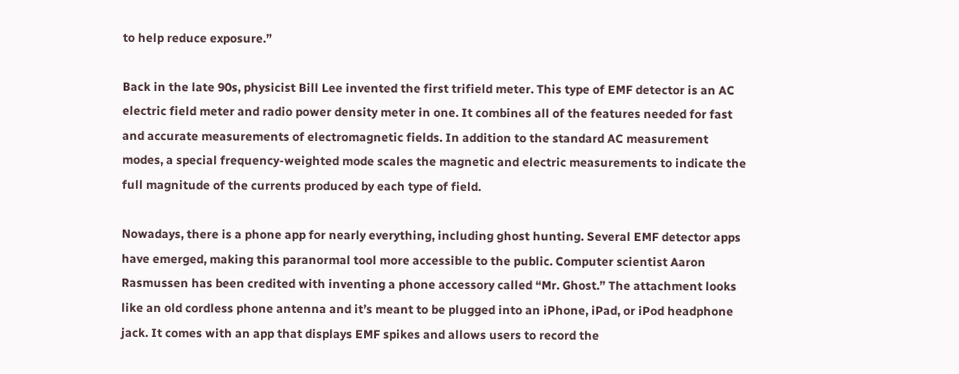to help reduce exposure.”

Back in the late 90s, physicist Bill Lee invented the first trifield meter. This type of EMF detector is an AC electric field meter and radio power density meter in one. It combines all of the features needed for fast and accurate measurements of electromagnetic fields. In addition to the standard AC measurement modes, a special frequency-weighted mode scales the magnetic and electric measurements to indicate the full magnitude of the currents produced by each type of field.

Nowadays, there is a phone app for nearly everything, including ghost hunting. Several EMF detector apps have emerged, making this paranormal tool more accessible to the public. Computer scientist Aaron Rasmussen has been credited with inventing a phone accessory called “Mr. Ghost.” The attachment looks like an old cordless phone antenna and it’s meant to be plugged into an iPhone, iPad, or iPod headphone jack. It comes with an app that displays EMF spikes and allows users to record the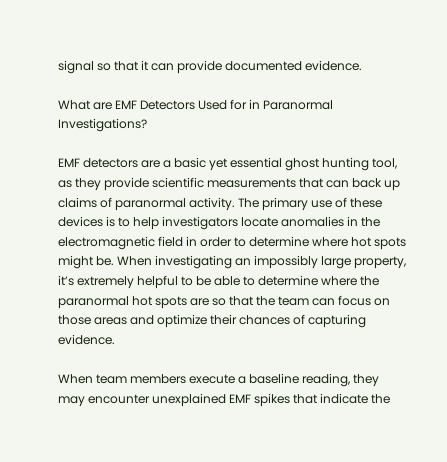signal so that it can provide documented evidence.

What are EMF Detectors Used for in Paranormal Investigations?

EMF detectors are a basic yet essential ghost hunting tool, as they provide scientific measurements that can back up claims of paranormal activity. The primary use of these devices is to help investigators locate anomalies in the electromagnetic field in order to determine where hot spots might be. When investigating an impossibly large property, it’s extremely helpful to be able to determine where the paranormal hot spots are so that the team can focus on those areas and optimize their chances of capturing evidence.

When team members execute a baseline reading, they may encounter unexplained EMF spikes that indicate the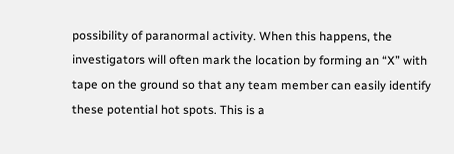possibility of paranormal activity. When this happens, the investigators will often mark the location by forming an “X” with tape on the ground so that any team member can easily identify these potential hot spots. This is a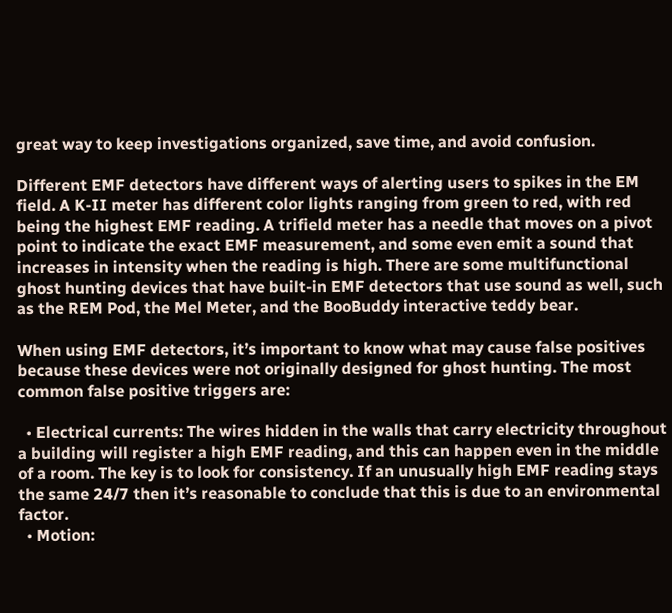great way to keep investigations organized, save time, and avoid confusion.

Different EMF detectors have different ways of alerting users to spikes in the EM field. A K-II meter has different color lights ranging from green to red, with red being the highest EMF reading. A trifield meter has a needle that moves on a pivot point to indicate the exact EMF measurement, and some even emit a sound that increases in intensity when the reading is high. There are some multifunctional ghost hunting devices that have built-in EMF detectors that use sound as well, such as the REM Pod, the Mel Meter, and the BooBuddy interactive teddy bear.

When using EMF detectors, it’s important to know what may cause false positives because these devices were not originally designed for ghost hunting. The most common false positive triggers are:

  • Electrical currents: The wires hidden in the walls that carry electricity throughout a building will register a high EMF reading, and this can happen even in the middle of a room. The key is to look for consistency. If an unusually high EMF reading stays the same 24/7 then it’s reasonable to conclude that this is due to an environmental factor.
  • Motion: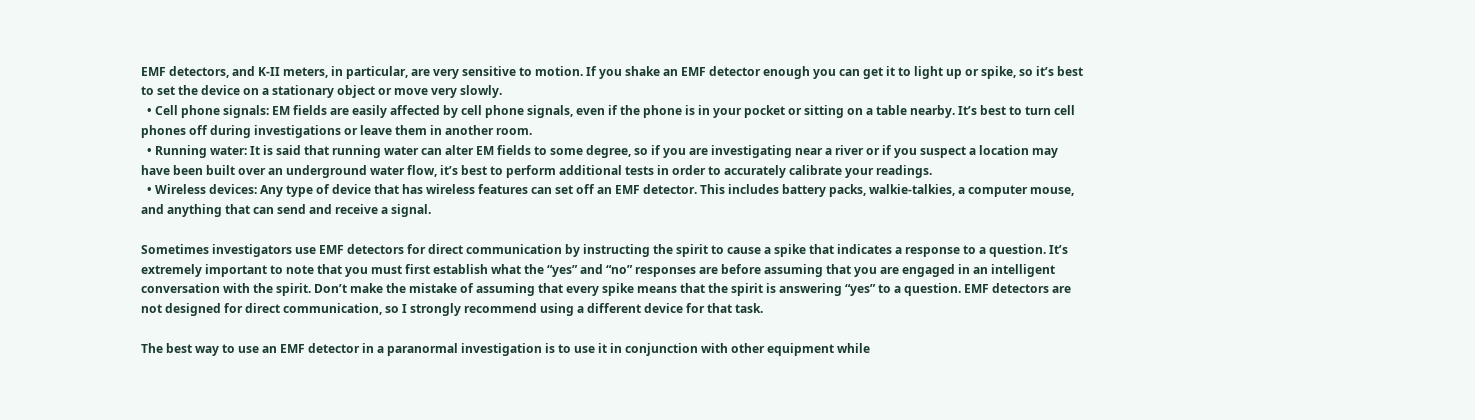EMF detectors, and K-II meters, in particular, are very sensitive to motion. If you shake an EMF detector enough you can get it to light up or spike, so it’s best to set the device on a stationary object or move very slowly.
  • Cell phone signals: EM fields are easily affected by cell phone signals, even if the phone is in your pocket or sitting on a table nearby. It’s best to turn cell phones off during investigations or leave them in another room.
  • Running water: It is said that running water can alter EM fields to some degree, so if you are investigating near a river or if you suspect a location may have been built over an underground water flow, it’s best to perform additional tests in order to accurately calibrate your readings.
  • Wireless devices: Any type of device that has wireless features can set off an EMF detector. This includes battery packs, walkie-talkies, a computer mouse, and anything that can send and receive a signal.

Sometimes investigators use EMF detectors for direct communication by instructing the spirit to cause a spike that indicates a response to a question. It’s extremely important to note that you must first establish what the “yes” and “no” responses are before assuming that you are engaged in an intelligent conversation with the spirit. Don’t make the mistake of assuming that every spike means that the spirit is answering “yes” to a question. EMF detectors are not designed for direct communication, so I strongly recommend using a different device for that task.

The best way to use an EMF detector in a paranormal investigation is to use it in conjunction with other equipment while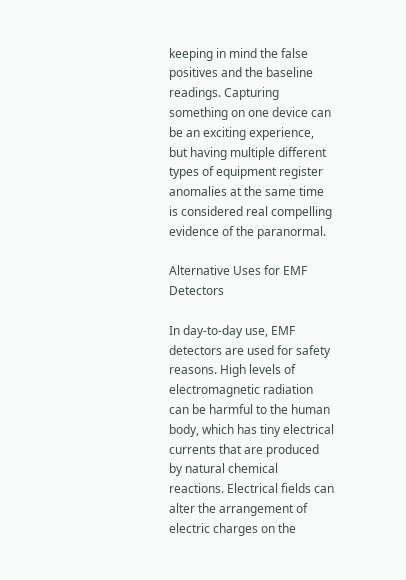keeping in mind the false positives and the baseline readings. Capturing something on one device can be an exciting experience, but having multiple different types of equipment register anomalies at the same time is considered real compelling evidence of the paranormal.

Alternative Uses for EMF Detectors

In day-to-day use, EMF detectors are used for safety reasons. High levels of electromagnetic radiation can be harmful to the human body, which has tiny electrical currents that are produced by natural chemical reactions. Electrical fields can alter the arrangement of electric charges on the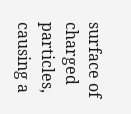surface of charged particles, causing a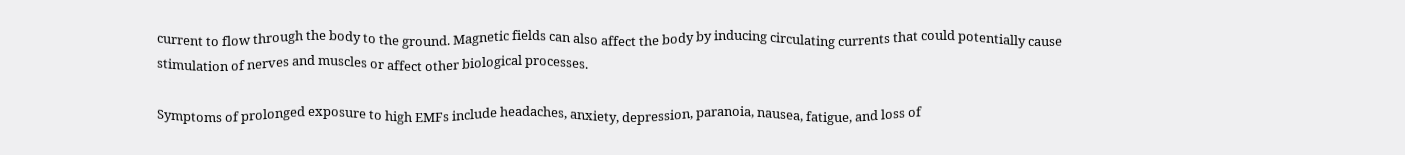current to flow through the body to the ground. Magnetic fields can also affect the body by inducing circulating currents that could potentially cause stimulation of nerves and muscles or affect other biological processes.

Symptoms of prolonged exposure to high EMFs include headaches, anxiety, depression, paranoia, nausea, fatigue, and loss of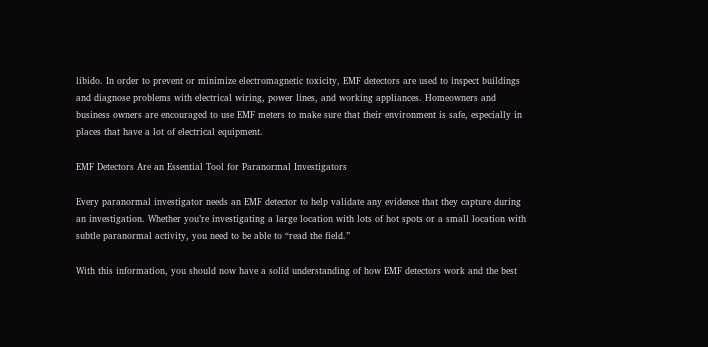libido. In order to prevent or minimize electromagnetic toxicity, EMF detectors are used to inspect buildings and diagnose problems with electrical wiring, power lines, and working appliances. Homeowners and business owners are encouraged to use EMF meters to make sure that their environment is safe, especially in places that have a lot of electrical equipment.

EMF Detectors Are an Essential Tool for Paranormal Investigators

Every paranormal investigator needs an EMF detector to help validate any evidence that they capture during an investigation. Whether you’re investigating a large location with lots of hot spots or a small location with subtle paranormal activity, you need to be able to “read the field.”

With this information, you should now have a solid understanding of how EMF detectors work and the best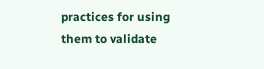practices for using them to validate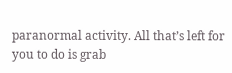paranormal activity. All that’s left for you to do is grab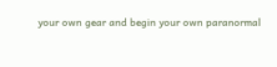your own gear and begin your own paranormal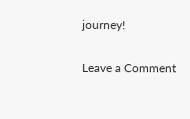journey!

Leave a Comment